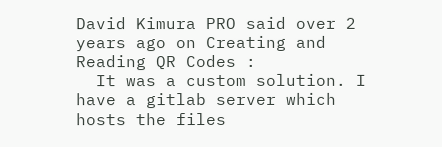David Kimura PRO said over 2 years ago on Creating and Reading QR Codes :
  It was a custom solution. I have a gitlab server which hosts the files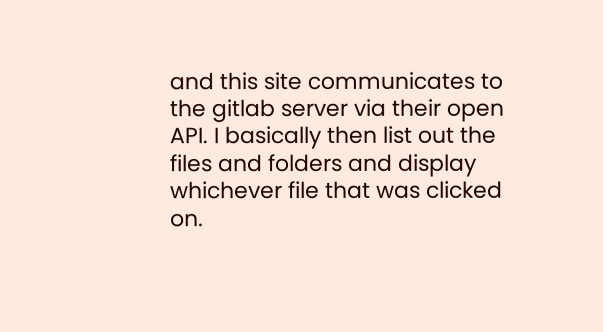and this site communicates to the gitlab server via their open API. I basically then list out the files and folders and display whichever file that was clicked on.